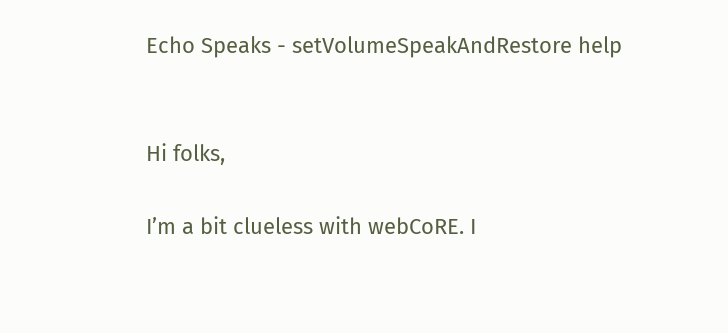Echo Speaks - setVolumeSpeakAndRestore help


Hi folks,

I’m a bit clueless with webCoRE. I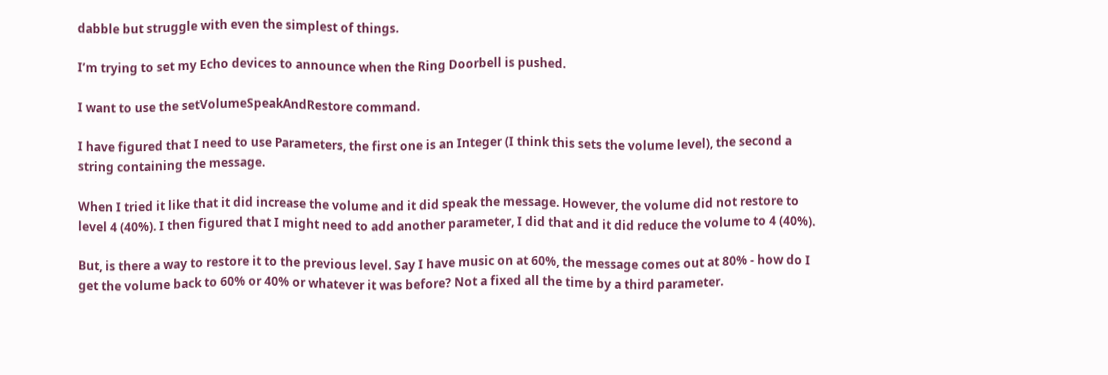dabble but struggle with even the simplest of things.

I’m trying to set my Echo devices to announce when the Ring Doorbell is pushed.

I want to use the setVolumeSpeakAndRestore command.

I have figured that I need to use Parameters, the first one is an Integer (I think this sets the volume level), the second a string containing the message.

When I tried it like that it did increase the volume and it did speak the message. However, the volume did not restore to level 4 (40%). I then figured that I might need to add another parameter, I did that and it did reduce the volume to 4 (40%).

But, is there a way to restore it to the previous level. Say I have music on at 60%, the message comes out at 80% - how do I get the volume back to 60% or 40% or whatever it was before? Not a fixed all the time by a third parameter.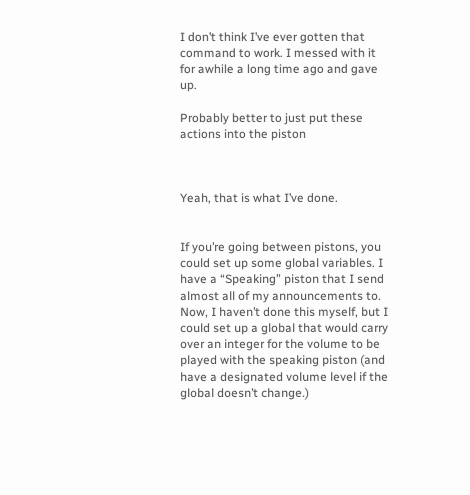I don’t think I’ve ever gotten that command to work. I messed with it for awhile a long time ago and gave up.

Probably better to just put these actions into the piston



Yeah, that is what I’ve done.


If you’re going between pistons, you could set up some global variables. I have a “Speaking” piston that I send almost all of my announcements to. Now, I haven’t done this myself, but I could set up a global that would carry over an integer for the volume to be played with the speaking piston (and have a designated volume level if the global doesn’t change.)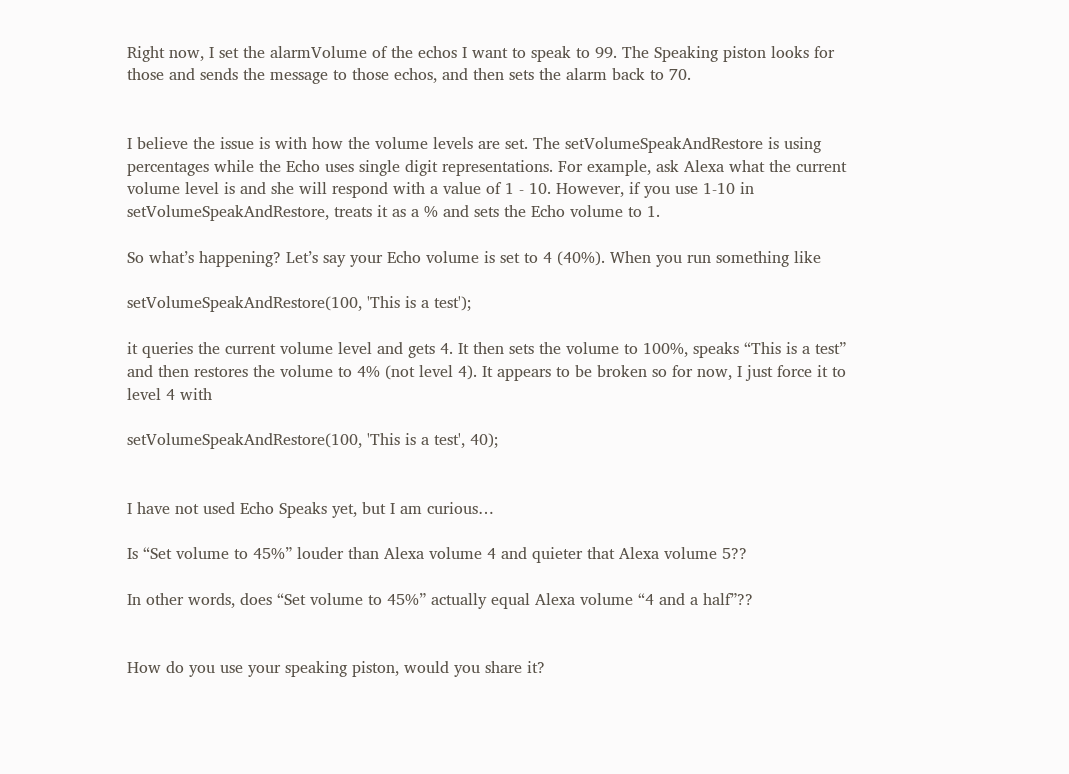Right now, I set the alarmVolume of the echos I want to speak to 99. The Speaking piston looks for those and sends the message to those echos, and then sets the alarm back to 70.


I believe the issue is with how the volume levels are set. The setVolumeSpeakAndRestore is using percentages while the Echo uses single digit representations. For example, ask Alexa what the current volume level is and she will respond with a value of 1 - 10. However, if you use 1-10 in setVolumeSpeakAndRestore, treats it as a % and sets the Echo volume to 1.

So what’s happening? Let’s say your Echo volume is set to 4 (40%). When you run something like

setVolumeSpeakAndRestore(100, 'This is a test');

it queries the current volume level and gets 4. It then sets the volume to 100%, speaks “This is a test” and then restores the volume to 4% (not level 4). It appears to be broken so for now, I just force it to level 4 with

setVolumeSpeakAndRestore(100, 'This is a test', 40);


I have not used Echo Speaks yet, but I am curious…

Is “Set volume to 45%” louder than Alexa volume 4 and quieter that Alexa volume 5??

In other words, does “Set volume to 45%” actually equal Alexa volume “4 and a half”??


How do you use your speaking piston, would you share it?